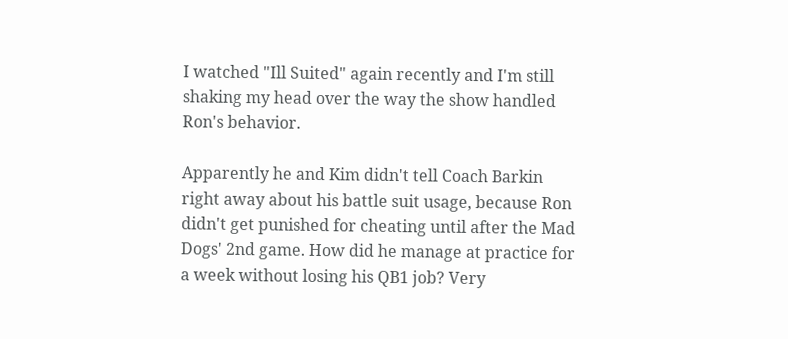I watched "Ill Suited" again recently and I'm still shaking my head over the way the show handled Ron's behavior.

Apparently he and Kim didn't tell Coach Barkin right away about his battle suit usage, because Ron didn't get punished for cheating until after the Mad Dogs' 2nd game. How did he manage at practice for a week without losing his QB1 job? Very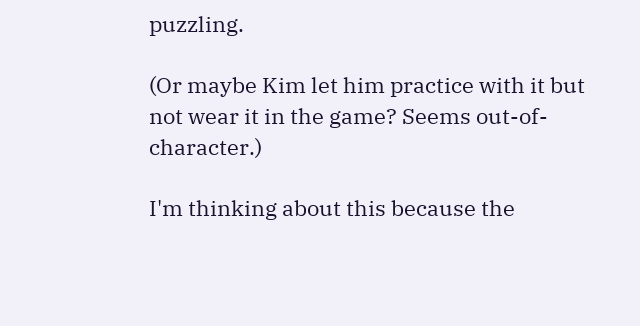puzzling.

(Or maybe Kim let him practice with it but not wear it in the game? Seems out-of-character.)

I'm thinking about this because the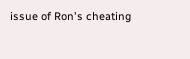issue of Ron's cheating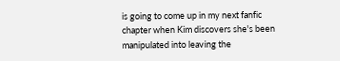is going to come up in my next fanfic chapter when Kim discovers she's been manipulated into leaving the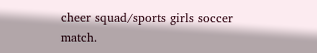cheer squad/sports girls soccer match.